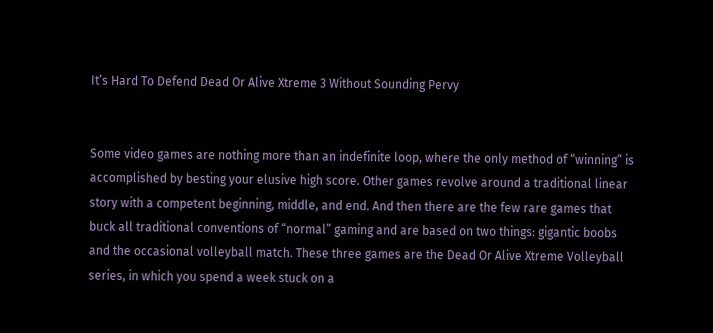It’s Hard To Defend Dead Or Alive Xtreme 3 Without Sounding Pervy


Some video games are nothing more than an indefinite loop, where the only method of “winning” is accomplished by besting your elusive high score. Other games revolve around a traditional linear story with a competent beginning, middle, and end. And then there are the few rare games that buck all traditional conventions of “normal” gaming and are based on two things: gigantic boobs and the occasional volleyball match. These three games are the Dead Or Alive Xtreme Volleyball series, in which you spend a week stuck on a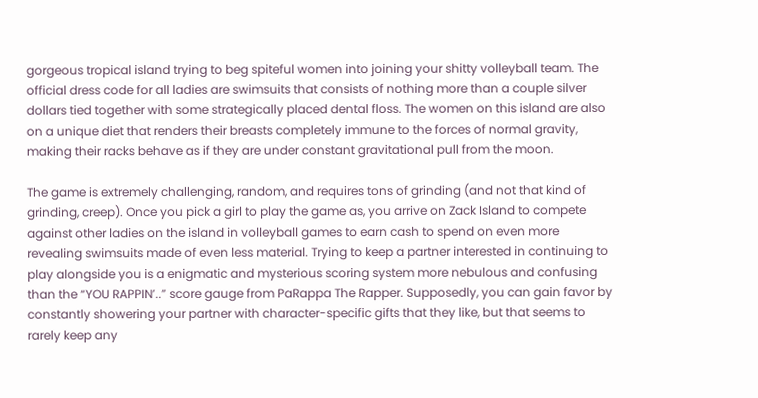gorgeous tropical island trying to beg spiteful women into joining your shitty volleyball team. The official dress code for all ladies are swimsuits that consists of nothing more than a couple silver dollars tied together with some strategically placed dental floss. The women on this island are also on a unique diet that renders their breasts completely immune to the forces of normal gravity, making their racks behave as if they are under constant gravitational pull from the moon.

The game is extremely challenging, random, and requires tons of grinding (and not that kind of grinding, creep). Once you pick a girl to play the game as, you arrive on Zack Island to compete against other ladies on the island in volleyball games to earn cash to spend on even more revealing swimsuits made of even less material. Trying to keep a partner interested in continuing to play alongside you is a enigmatic and mysterious scoring system more nebulous and confusing than the “YOU RAPPIN’..” score gauge from PaRappa The Rapper. Supposedly, you can gain favor by constantly showering your partner with character-specific gifts that they like, but that seems to rarely keep any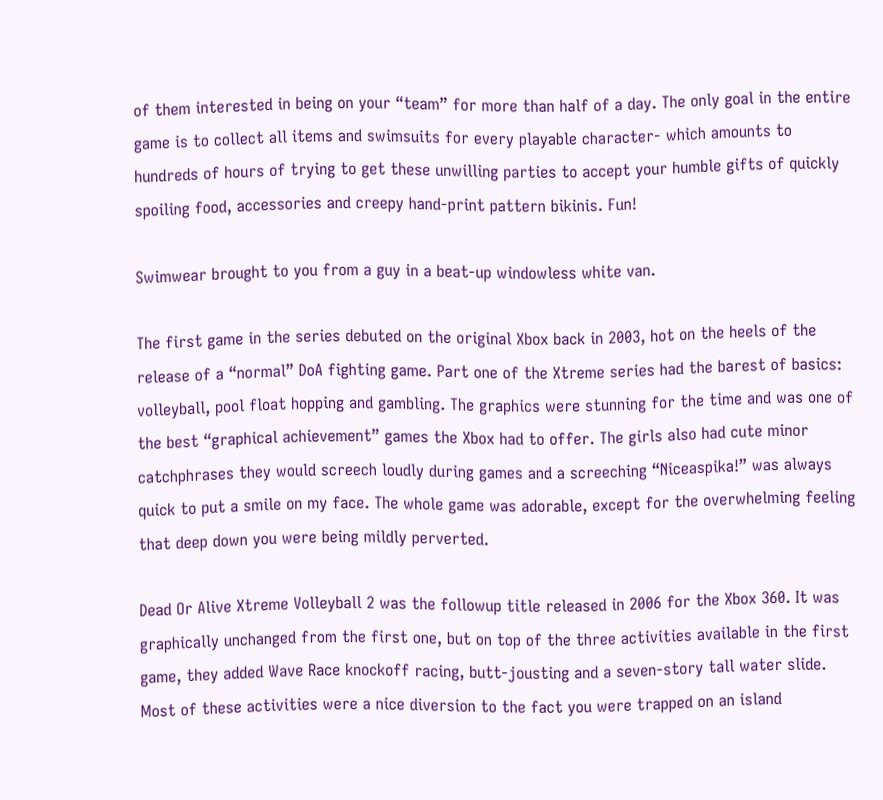of them interested in being on your “team” for more than half of a day. The only goal in the entire game is to collect all items and swimsuits for every playable character- which amounts to hundreds of hours of trying to get these unwilling parties to accept your humble gifts of quickly spoiling food, accessories and creepy hand-print pattern bikinis. Fun!

Swimwear brought to you from a guy in a beat-up windowless white van.

The first game in the series debuted on the original Xbox back in 2003, hot on the heels of the release of a “normal” DoA fighting game. Part one of the Xtreme series had the barest of basics: volleyball, pool float hopping and gambling. The graphics were stunning for the time and was one of the best “graphical achievement” games the Xbox had to offer. The girls also had cute minor catchphrases they would screech loudly during games and a screeching “Niceaspika!” was always quick to put a smile on my face. The whole game was adorable, except for the overwhelming feeling that deep down you were being mildly perverted.

Dead Or Alive Xtreme Volleyball 2 was the followup title released in 2006 for the Xbox 360. It was graphically unchanged from the first one, but on top of the three activities available in the first game, they added Wave Race knockoff racing, butt-jousting and a seven-story tall water slide. Most of these activities were a nice diversion to the fact you were trapped on an island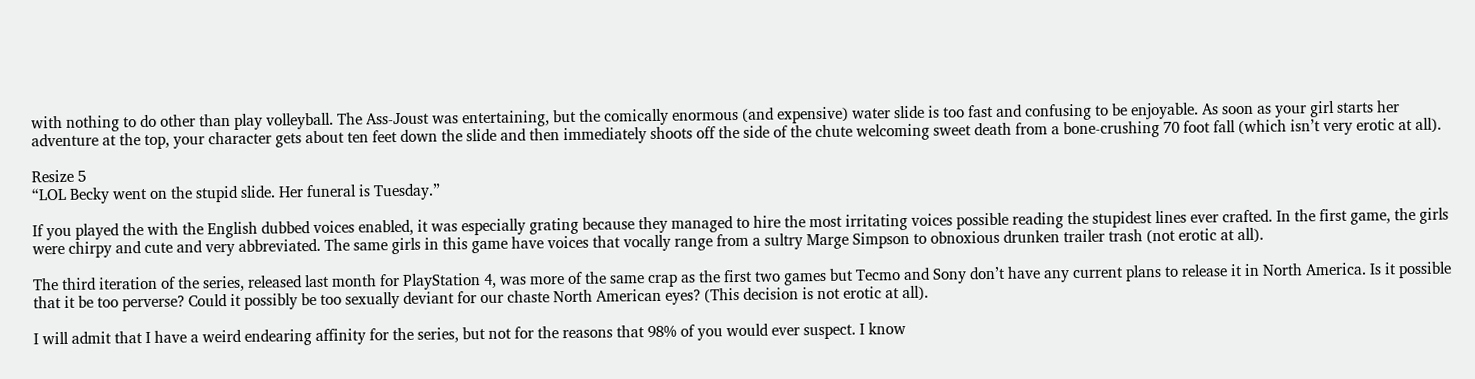with nothing to do other than play volleyball. The Ass-Joust was entertaining, but the comically enormous (and expensive) water slide is too fast and confusing to be enjoyable. As soon as your girl starts her adventure at the top, your character gets about ten feet down the slide and then immediately shoots off the side of the chute welcoming sweet death from a bone-crushing 70 foot fall (which isn’t very erotic at all).

Resize 5
“LOL Becky went on the stupid slide. Her funeral is Tuesday.”

If you played the with the English dubbed voices enabled, it was especially grating because they managed to hire the most irritating voices possible reading the stupidest lines ever crafted. In the first game, the girls were chirpy and cute and very abbreviated. The same girls in this game have voices that vocally range from a sultry Marge Simpson to obnoxious drunken trailer trash (not erotic at all).

The third iteration of the series, released last month for PlayStation 4, was more of the same crap as the first two games but Tecmo and Sony don’t have any current plans to release it in North America. Is it possible that it be too perverse? Could it possibly be too sexually deviant for our chaste North American eyes? (This decision is not erotic at all).

I will admit that I have a weird endearing affinity for the series, but not for the reasons that 98% of you would ever suspect. I know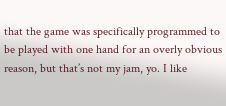that the game was specifically programmed to be played with one hand for an overly obvious reason, but that’s not my jam, yo. I like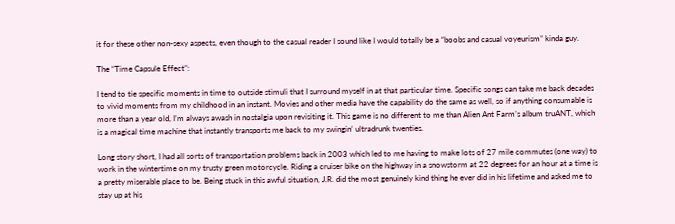it for these other non-sexy aspects, even though to the casual reader I sound like I would totally be a “boobs and casual voyeurism” kinda guy.

The “Time Capsule Effect”:

I tend to tie specific moments in time to outside stimuli that I surround myself in at that particular time. Specific songs can take me back decades to vivid moments from my childhood in an instant. Movies and other media have the capability do the same as well, so if anything consumable is more than a year old, I’m always awash in nostalgia upon revisiting it. This game is no different to me than Alien Ant Farm’s album truANT, which is a magical time machine that instantly transports me back to my swingin’ ultradrunk twenties.

Long story short, I had all sorts of transportation problems back in 2003 which led to me having to make lots of 27 mile commutes (one way) to work in the wintertime on my trusty green motorcycle. Riding a cruiser bike on the highway in a snowstorm at 22 degrees for an hour at a time is a pretty miserable place to be. Being stuck in this awful situation, J.R. did the most genuinely kind thing he ever did in his lifetime and asked me to stay up at his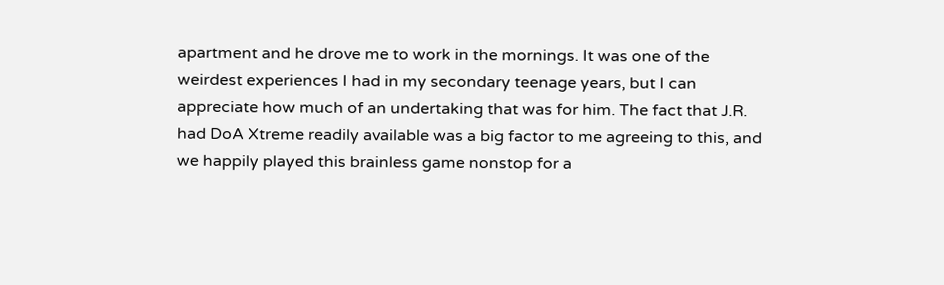apartment and he drove me to work in the mornings. It was one of the weirdest experiences I had in my secondary teenage years, but I can appreciate how much of an undertaking that was for him. The fact that J.R. had DoA Xtreme readily available was a big factor to me agreeing to this, and we happily played this brainless game nonstop for a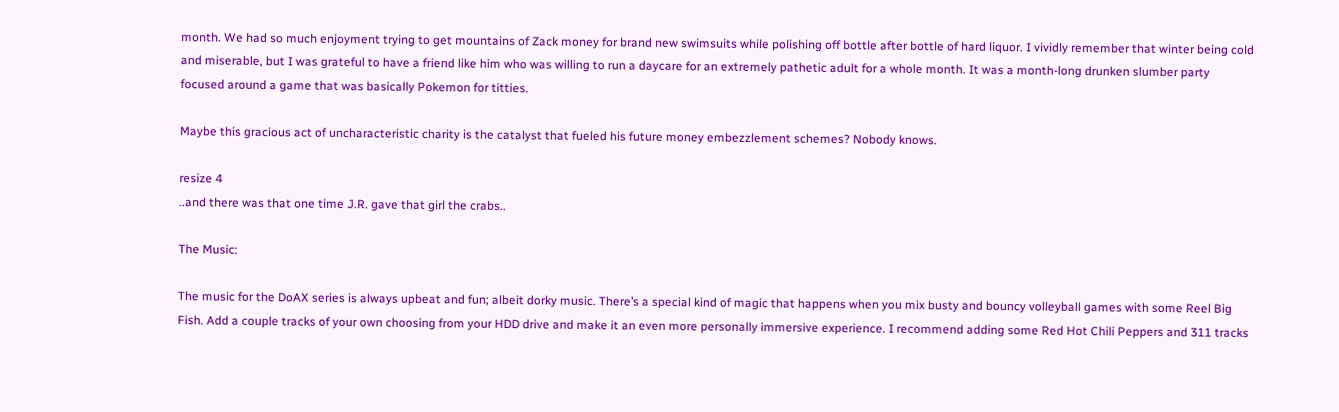month. We had so much enjoyment trying to get mountains of Zack money for brand new swimsuits while polishing off bottle after bottle of hard liquor. I vividly remember that winter being cold and miserable, but I was grateful to have a friend like him who was willing to run a daycare for an extremely pathetic adult for a whole month. It was a month-long drunken slumber party focused around a game that was basically Pokemon for titties.

Maybe this gracious act of uncharacteristic charity is the catalyst that fueled his future money embezzlement schemes? Nobody knows.

resize 4
..and there was that one time J.R. gave that girl the crabs..

The Music:

The music for the DoAX series is always upbeat and fun; albeit dorky music. There’s a special kind of magic that happens when you mix busty and bouncy volleyball games with some Reel Big Fish. Add a couple tracks of your own choosing from your HDD drive and make it an even more personally immersive experience. I recommend adding some Red Hot Chili Peppers and 311 tracks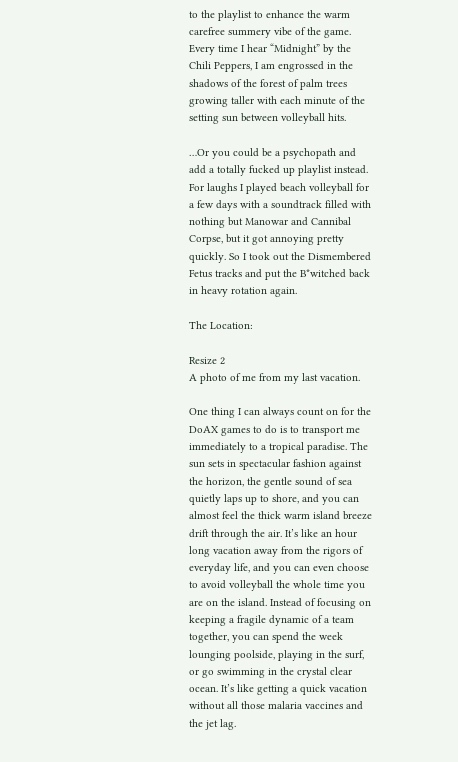to the playlist to enhance the warm carefree summery vibe of the game. Every time I hear “Midnight” by the Chili Peppers, I am engrossed in the shadows of the forest of palm trees growing taller with each minute of the setting sun between volleyball hits.

…Or you could be a psychopath and add a totally fucked up playlist instead. For laughs I played beach volleyball for a few days with a soundtrack filled with nothing but Manowar and Cannibal Corpse, but it got annoying pretty quickly. So I took out the Dismembered Fetus tracks and put the B*witched back in heavy rotation again.

The Location:

Resize 2
A photo of me from my last vacation.

One thing I can always count on for the DoAX games to do is to transport me immediately to a tropical paradise. The sun sets in spectacular fashion against the horizon, the gentle sound of sea quietly laps up to shore, and you can almost feel the thick warm island breeze drift through the air. It’s like an hour long vacation away from the rigors of everyday life, and you can even choose to avoid volleyball the whole time you are on the island. Instead of focusing on keeping a fragile dynamic of a team together, you can spend the week lounging poolside, playing in the surf, or go swimming in the crystal clear ocean. It’s like getting a quick vacation without all those malaria vaccines and the jet lag.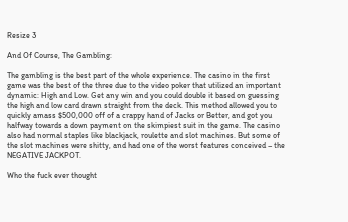Resize 3

And Of Course, The Gambling:

The gambling is the best part of the whole experience. The casino in the first game was the best of the three due to the video poker that utilized an important dynamic: High and Low. Get any win and you could double it based on guessing the high and low card drawn straight from the deck. This method allowed you to quickly amass $500,000 off of a crappy hand of Jacks or Better, and got you halfway towards a down payment on the skimpiest suit in the game. The casino also had normal staples like blackjack, roulette and slot machines. But some of the slot machines were shitty, and had one of the worst features conceived – the NEGATIVE JACKPOT.

Who the fuck ever thought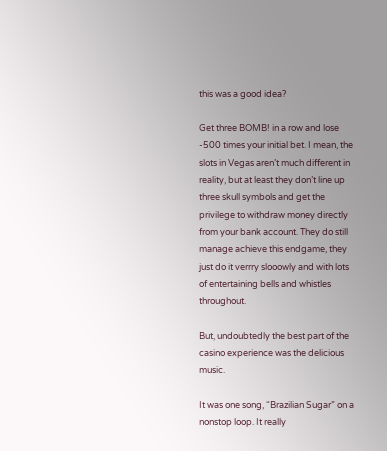this was a good idea?

Get three BOMB! in a row and lose -500 times your initial bet. I mean, the slots in Vegas aren’t much different in reality, but at least they don’t line up three skull symbols and get the privilege to withdraw money directly from your bank account. They do still manage achieve this endgame, they just do it verrry slooowly and with lots of entertaining bells and whistles throughout.

But, undoubtedly the best part of the casino experience was the delicious music.

It was one song, “Brazilian Sugar” on a nonstop loop. It really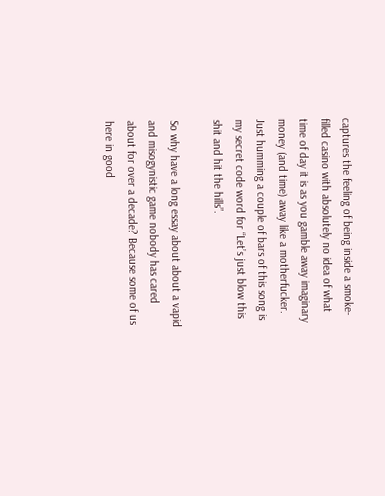captures the feeling of being inside a smoke-filled casino with absolutely no idea of what time of day it is as you gamble away imaginary money (and time) away like a motherfucker. Just humming a couple of bars of this song is my secret code word for “Let’s just blow this shit and hit the hills”.

So why have a long essay about about a vapid and misogynistic game nobody has cared about for over a decade? Because some of us here in good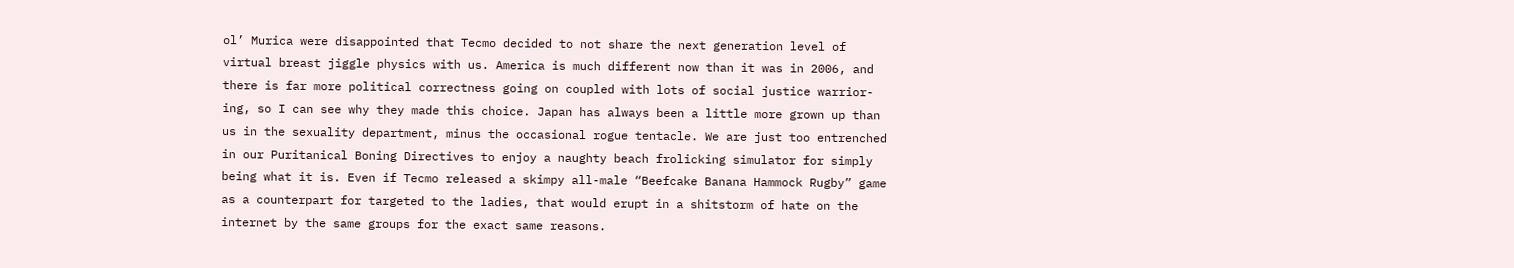ol’ Murica were disappointed that Tecmo decided to not share the next generation level of virtual breast jiggle physics with us. America is much different now than it was in 2006, and there is far more political correctness going on coupled with lots of social justice warrior-ing, so I can see why they made this choice. Japan has always been a little more grown up than us in the sexuality department, minus the occasional rogue tentacle. We are just too entrenched in our Puritanical Boning Directives to enjoy a naughty beach frolicking simulator for simply being what it is. Even if Tecmo released a skimpy all-male “Beefcake Banana Hammock Rugby” game as a counterpart for targeted to the ladies, that would erupt in a shitstorm of hate on the internet by the same groups for the exact same reasons.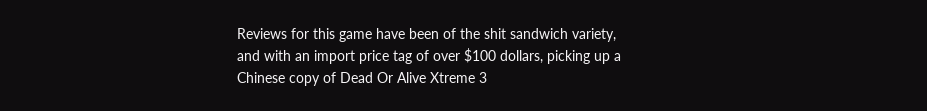Reviews for this game have been of the shit sandwich variety, and with an import price tag of over $100 dollars, picking up a Chinese copy of Dead Or Alive Xtreme 3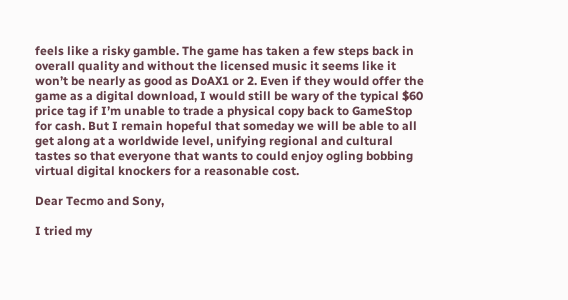feels like a risky gamble. The game has taken a few steps back in overall quality and without the licensed music it seems like it won’t be nearly as good as DoAX1 or 2. Even if they would offer the game as a digital download, I would still be wary of the typical $60 price tag if I’m unable to trade a physical copy back to GameStop for cash. But I remain hopeful that someday we will be able to all get along at a worldwide level, unifying regional and cultural tastes so that everyone that wants to could enjoy ogling bobbing virtual digital knockers for a reasonable cost.

Dear Tecmo and Sony,

I tried my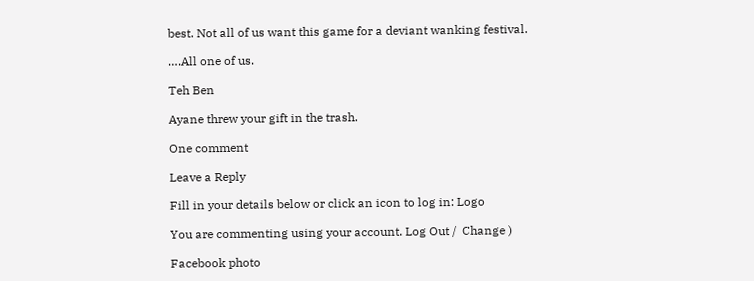best. Not all of us want this game for a deviant wanking festival.

….All one of us.

Teh Ben

Ayane threw your gift in the trash.

One comment

Leave a Reply

Fill in your details below or click an icon to log in: Logo

You are commenting using your account. Log Out /  Change )

Facebook photo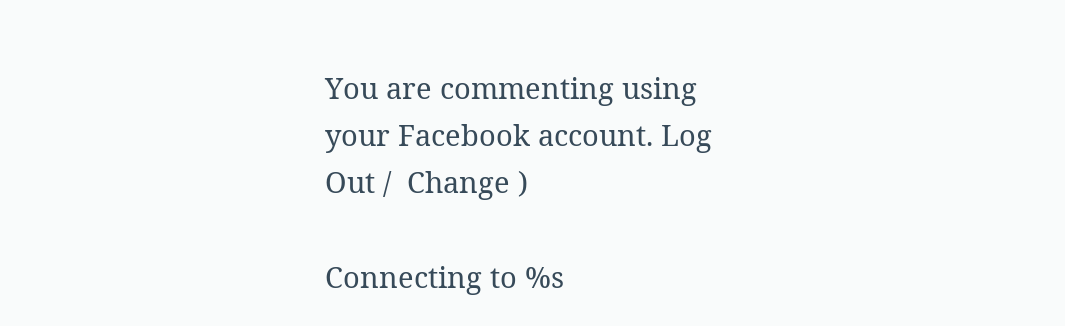You are commenting using your Facebook account. Log Out /  Change )

Connecting to %s